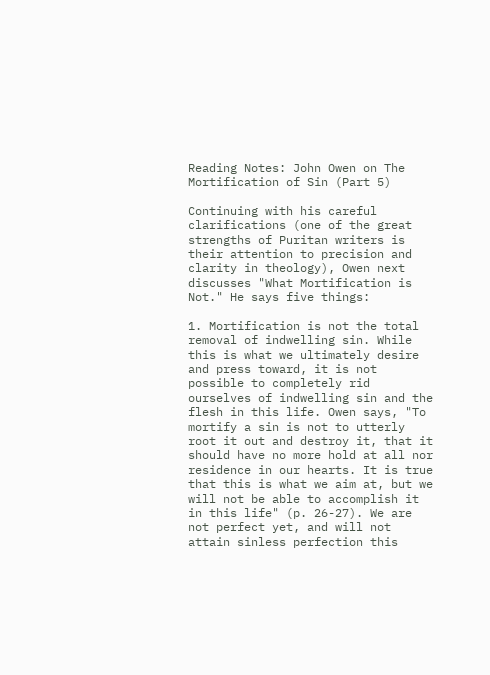Reading Notes: John Owen on The Mortification of Sin (Part 5)

Continuing with his careful clarifications (one of the great strengths of Puritan writers is their attention to precision and clarity in theology), Owen next discusses "What Mortification is Not." He says five things:

1. Mortification is not the total removal of indwelling sin. While this is what we ultimately desire and press toward, it is not possible to completely rid ourselves of indwelling sin and the flesh in this life. Owen says, "To mortify a sin is not to utterly root it out and destroy it, that it should have no more hold at all nor residence in our hearts. It is true that this is what we aim at, but we will not be able to accomplish it in this life" (p. 26-27). We are not perfect yet, and will not attain sinless perfection this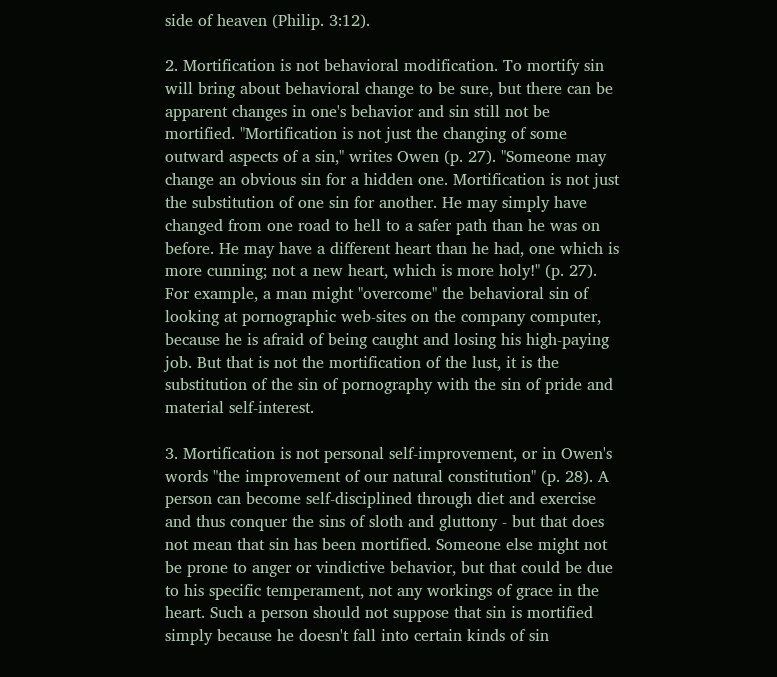side of heaven (Philip. 3:12).

2. Mortification is not behavioral modification. To mortify sin will bring about behavioral change to be sure, but there can be apparent changes in one's behavior and sin still not be mortified. "Mortification is not just the changing of some outward aspects of a sin," writes Owen (p. 27). "Someone may change an obvious sin for a hidden one. Mortification is not just the substitution of one sin for another. He may simply have changed from one road to hell to a safer path than he was on before. He may have a different heart than he had, one which is more cunning; not a new heart, which is more holy!" (p. 27). For example, a man might "overcome" the behavioral sin of looking at pornographic web-sites on the company computer, because he is afraid of being caught and losing his high-paying job. But that is not the mortification of the lust, it is the substitution of the sin of pornography with the sin of pride and material self-interest.

3. Mortification is not personal self-improvement, or in Owen's words "the improvement of our natural constitution" (p. 28). A person can become self-disciplined through diet and exercise and thus conquer the sins of sloth and gluttony - but that does not mean that sin has been mortified. Someone else might not be prone to anger or vindictive behavior, but that could be due to his specific temperament, not any workings of grace in the heart. Such a person should not suppose that sin is mortified simply because he doesn't fall into certain kinds of sin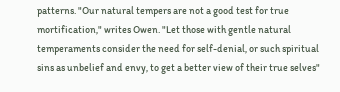patterns. "Our natural tempers are not a good test for true mortification," writes Owen. "Let those with gentle natural temperaments consider the need for self-denial, or such spiritual sins as unbelief and envy, to get a better view of their true selves"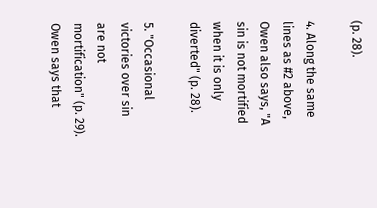(p. 28).

4. Along the same lines as #2 above, Owen also says, "A sin is not mortified when it is only diverted" (p. 28).

5. "Occasional victories over sin are not mortification" (p. 29). Owen says that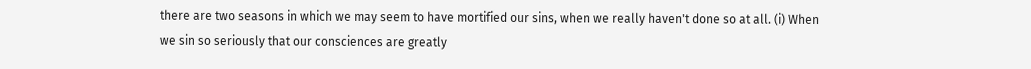there are two seasons in which we may seem to have mortified our sins, when we really haven't done so at all. (i) When we sin so seriously that our consciences are greatly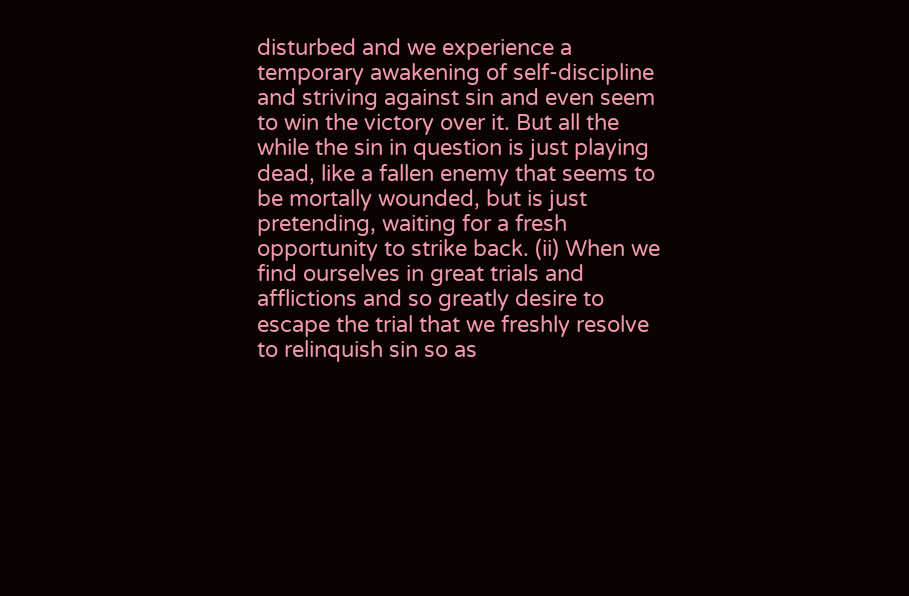disturbed and we experience a temporary awakening of self-discipline and striving against sin and even seem to win the victory over it. But all the while the sin in question is just playing dead, like a fallen enemy that seems to be mortally wounded, but is just pretending, waiting for a fresh opportunity to strike back. (ii) When we find ourselves in great trials and afflictions and so greatly desire to escape the trial that we freshly resolve to relinquish sin so as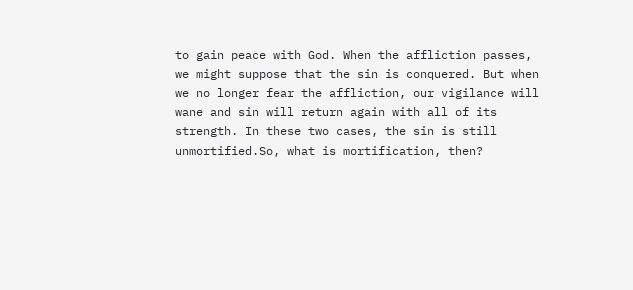to gain peace with God. When the affliction passes, we might suppose that the sin is conquered. But when we no longer fear the affliction, our vigilance will wane and sin will return again with all of its strength. In these two cases, the sin is still unmortified.So, what is mortification, then?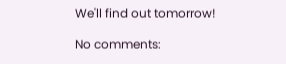We'll find out tomorrow!

No comments: